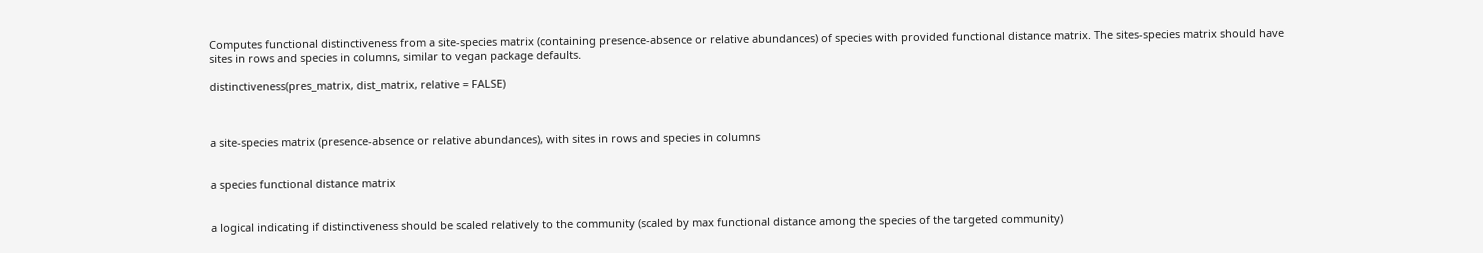Computes functional distinctiveness from a site-species matrix (containing presence-absence or relative abundances) of species with provided functional distance matrix. The sites-species matrix should have sites in rows and species in columns, similar to vegan package defaults.

distinctiveness(pres_matrix, dist_matrix, relative = FALSE)



a site-species matrix (presence-absence or relative abundances), with sites in rows and species in columns


a species functional distance matrix


a logical indicating if distinctiveness should be scaled relatively to the community (scaled by max functional distance among the species of the targeted community)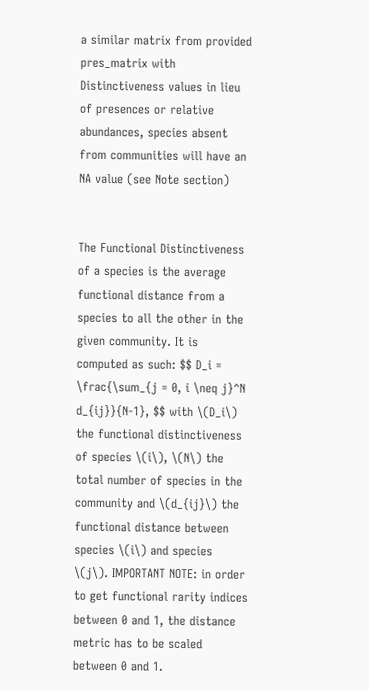a similar matrix from provided pres_matrix with Distinctiveness values in lieu of presences or relative abundances, species absent from communities will have an NA value (see Note section)


The Functional Distinctiveness of a species is the average functional distance from a species to all the other in the given community. It is computed as such: $$ D_i = \frac{\sum_{j = 0, i \neq j}^N d_{ij}}{N-1}, $$ with \(D_i\) the functional distinctiveness of species \(i\), \(N\) the total number of species in the community and \(d_{ij}\) the functional distance between species \(i\) and species \(j\). IMPORTANT NOTE: in order to get functional rarity indices between 0 and 1, the distance metric has to be scaled between 0 and 1.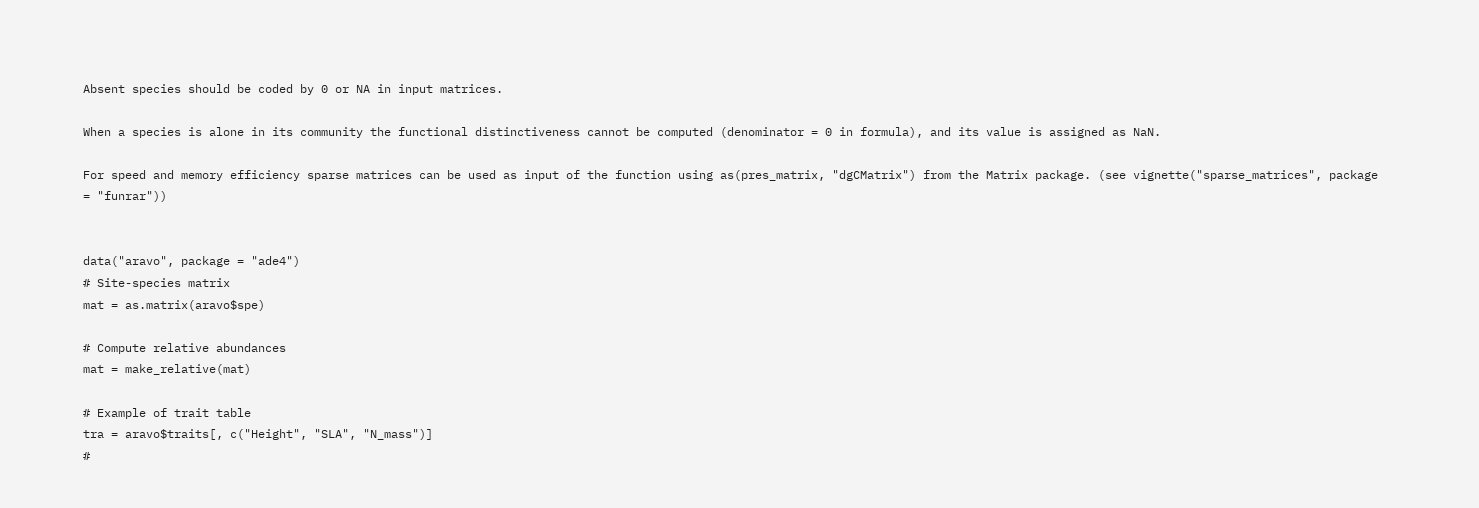Absent species should be coded by 0 or NA in input matrices.

When a species is alone in its community the functional distinctiveness cannot be computed (denominator = 0 in formula), and its value is assigned as NaN.

For speed and memory efficiency sparse matrices can be used as input of the function using as(pres_matrix, "dgCMatrix") from the Matrix package. (see vignette("sparse_matrices", package = "funrar"))


data("aravo", package = "ade4")
# Site-species matrix
mat = as.matrix(aravo$spe)

# Compute relative abundances
mat = make_relative(mat)

# Example of trait table
tra = aravo$traits[, c("Height", "SLA", "N_mass")]
#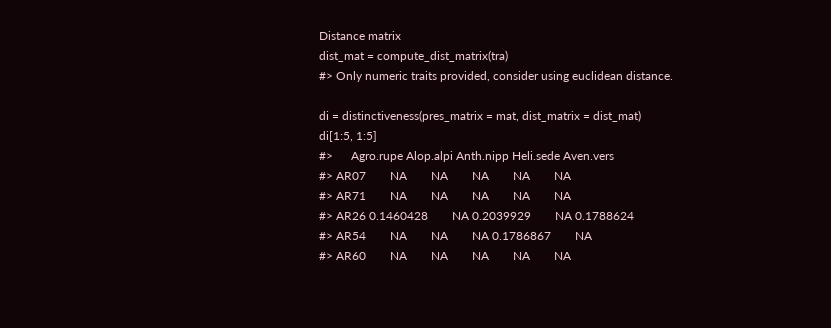Distance matrix
dist_mat = compute_dist_matrix(tra)
#> Only numeric traits provided, consider using euclidean distance.

di = distinctiveness(pres_matrix = mat, dist_matrix = dist_mat)
di[1:5, 1:5]
#>      Agro.rupe Alop.alpi Anth.nipp Heli.sede Aven.vers
#> AR07        NA        NA        NA        NA        NA
#> AR71        NA        NA        NA        NA        NA
#> AR26 0.1460428        NA 0.2039929        NA 0.1788624
#> AR54        NA        NA        NA 0.1786867        NA
#> AR60        NA        NA        NA        NA        NA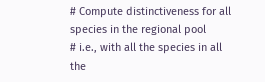# Compute distinctiveness for all species in the regional pool
# i.e., with all the species in all the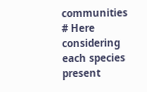communities
# Here considering each species present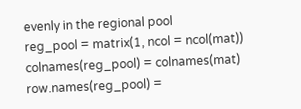evenly in the regional pool
reg_pool = matrix(1, ncol = ncol(mat))
colnames(reg_pool) = colnames(mat)
row.names(reg_pool) =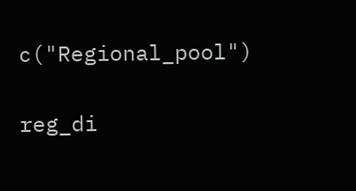c("Regional_pool")

reg_di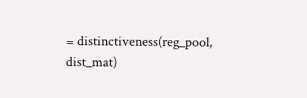= distinctiveness(reg_pool, dist_mat)